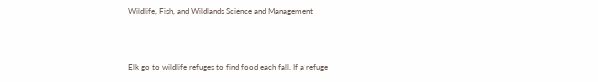Wildlife, Fish, and Wildlands Science and Management



Elk go to wildlife refuges to find food each fall. If a refuge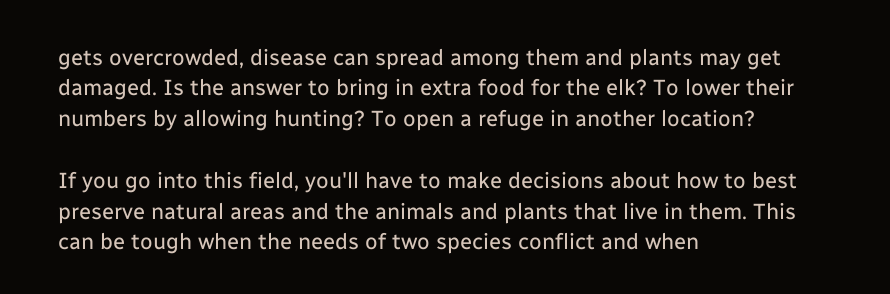gets overcrowded, disease can spread among them and plants may get damaged. Is the answer to bring in extra food for the elk? To lower their numbers by allowing hunting? To open a refuge in another location?

If you go into this field, you'll have to make decisions about how to best preserve natural areas and the animals and plants that live in them. This can be tough when the needs of two species conflict and when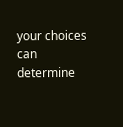your choices can determine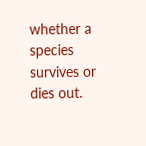whether a species survives or dies out.